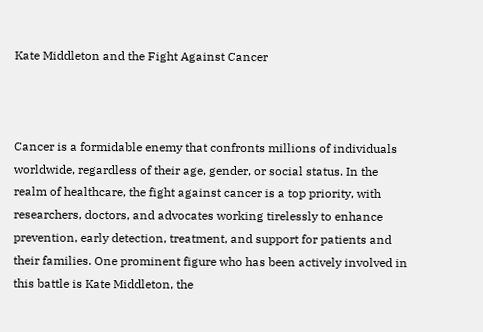Kate Middleton and the Fight Against Cancer



Cancer is a formidable enemy that confronts millions of individuals worldwide, regardless of their age, gender, or social status. In the realm of healthcare, the fight against cancer is a top priority, with researchers, doctors, and advocates working tirelessly to enhance prevention, early detection, treatment, and support for patients and their families. One prominent figure who has been actively involved in this battle is Kate Middleton, the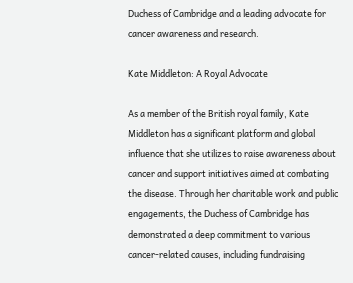Duchess of Cambridge and a leading advocate for cancer awareness and research.

Kate Middleton: A Royal Advocate

As a member of the British royal family, Kate Middleton has a significant platform and global influence that she utilizes to raise awareness about cancer and support initiatives aimed at combating the disease. Through her charitable work and public engagements, the Duchess of Cambridge has demonstrated a deep commitment to various cancer-related causes, including fundraising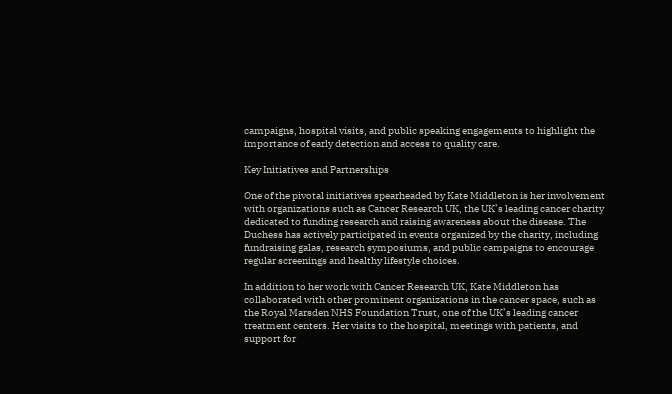campaigns, hospital visits, and public speaking engagements to highlight the importance of early detection and access to quality care.

Key Initiatives and Partnerships

One of the pivotal initiatives spearheaded by Kate Middleton is her involvement with organizations such as Cancer Research UK, the UK’s leading cancer charity dedicated to funding research and raising awareness about the disease. The Duchess has actively participated in events organized by the charity, including fundraising galas, research symposiums, and public campaigns to encourage regular screenings and healthy lifestyle choices.

In addition to her work with Cancer Research UK, Kate Middleton has collaborated with other prominent organizations in the cancer space, such as the Royal Marsden NHS Foundation Trust, one of the UK’s leading cancer treatment centers. Her visits to the hospital, meetings with patients, and support for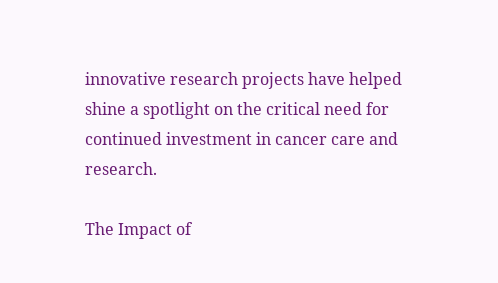innovative research projects have helped shine a spotlight on the critical need for continued investment in cancer care and research.

The Impact of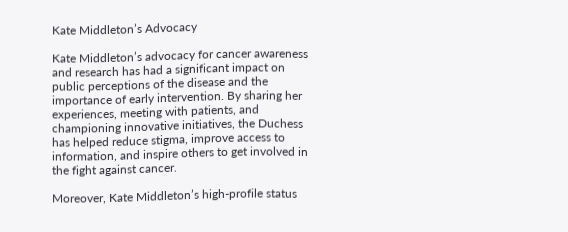Kate Middleton’s Advocacy

Kate Middleton’s advocacy for cancer awareness and research has had a significant impact on public perceptions of the disease and the importance of early intervention. By sharing her experiences, meeting with patients, and championing innovative initiatives, the Duchess has helped reduce stigma, improve access to information, and inspire others to get involved in the fight against cancer.

Moreover, Kate Middleton’s high-profile status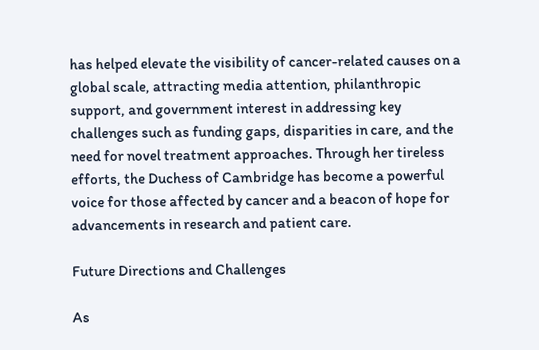has helped elevate the visibility of cancer-related causes on a global scale, attracting media attention, philanthropic support, and government interest in addressing key challenges such as funding gaps, disparities in care, and the need for novel treatment approaches. Through her tireless efforts, the Duchess of Cambridge has become a powerful voice for those affected by cancer and a beacon of hope for advancements in research and patient care.

Future Directions and Challenges

As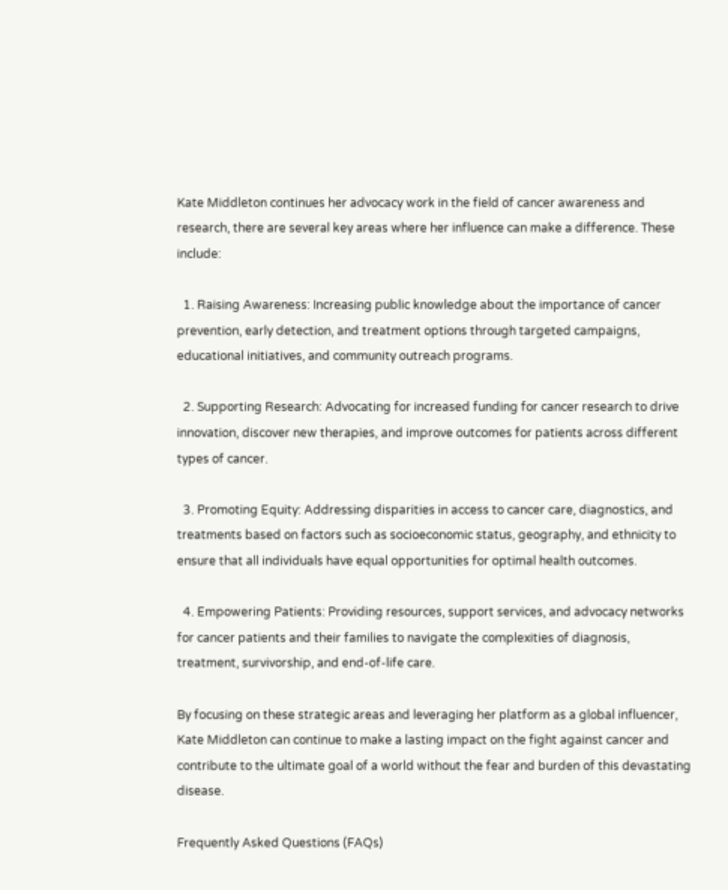Kate Middleton continues her advocacy work in the field of cancer awareness and research, there are several key areas where her influence can make a difference. These include:

  1. Raising Awareness: Increasing public knowledge about the importance of cancer prevention, early detection, and treatment options through targeted campaigns, educational initiatives, and community outreach programs.

  2. Supporting Research: Advocating for increased funding for cancer research to drive innovation, discover new therapies, and improve outcomes for patients across different types of cancer.

  3. Promoting Equity: Addressing disparities in access to cancer care, diagnostics, and treatments based on factors such as socioeconomic status, geography, and ethnicity to ensure that all individuals have equal opportunities for optimal health outcomes.

  4. Empowering Patients: Providing resources, support services, and advocacy networks for cancer patients and their families to navigate the complexities of diagnosis, treatment, survivorship, and end-of-life care.

By focusing on these strategic areas and leveraging her platform as a global influencer, Kate Middleton can continue to make a lasting impact on the fight against cancer and contribute to the ultimate goal of a world without the fear and burden of this devastating disease.

Frequently Asked Questions (FAQs)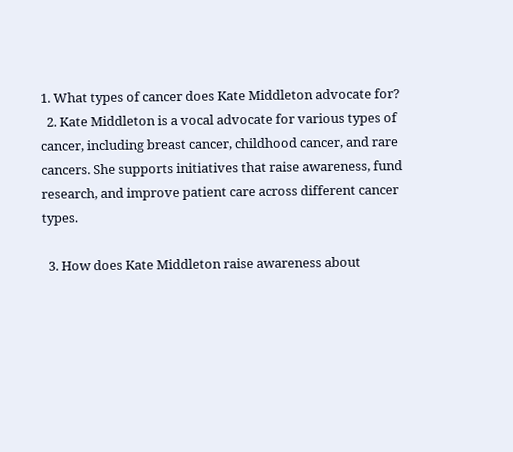1. What types of cancer does Kate Middleton advocate for?
  2. Kate Middleton is a vocal advocate for various types of cancer, including breast cancer, childhood cancer, and rare cancers. She supports initiatives that raise awareness, fund research, and improve patient care across different cancer types.

  3. How does Kate Middleton raise awareness about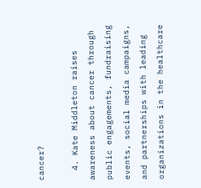cancer?

  4. Kate Middleton raises awareness about cancer through public engagements, fundraising events, social media campaigns, and partnerships with leading organizations in the healthcare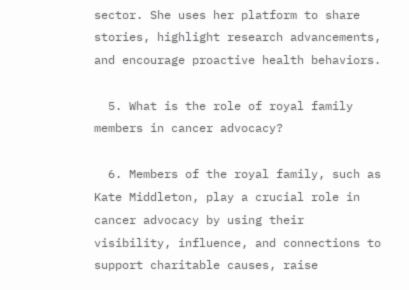sector. She uses her platform to share stories, highlight research advancements, and encourage proactive health behaviors.

  5. What is the role of royal family members in cancer advocacy?

  6. Members of the royal family, such as Kate Middleton, play a crucial role in cancer advocacy by using their visibility, influence, and connections to support charitable causes, raise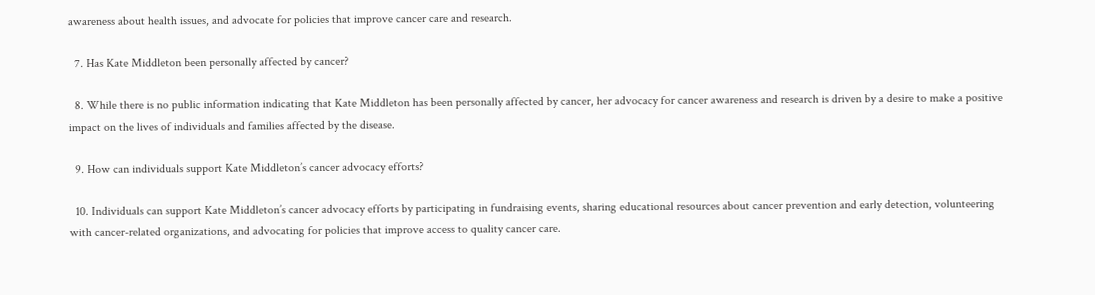awareness about health issues, and advocate for policies that improve cancer care and research.

  7. Has Kate Middleton been personally affected by cancer?

  8. While there is no public information indicating that Kate Middleton has been personally affected by cancer, her advocacy for cancer awareness and research is driven by a desire to make a positive impact on the lives of individuals and families affected by the disease.

  9. How can individuals support Kate Middleton’s cancer advocacy efforts?

  10. Individuals can support Kate Middleton’s cancer advocacy efforts by participating in fundraising events, sharing educational resources about cancer prevention and early detection, volunteering with cancer-related organizations, and advocating for policies that improve access to quality cancer care.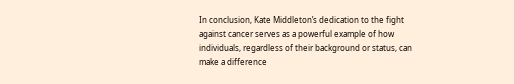In conclusion, Kate Middleton’s dedication to the fight against cancer serves as a powerful example of how individuals, regardless of their background or status, can make a difference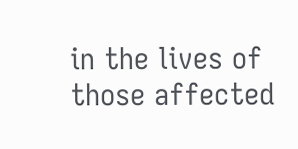in the lives of those affected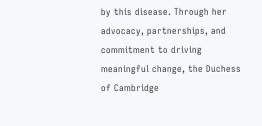by this disease. Through her advocacy, partnerships, and commitment to driving meaningful change, the Duchess of Cambridge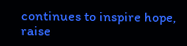continues to inspire hope, raise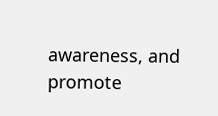awareness, and promote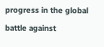progress in the global battle against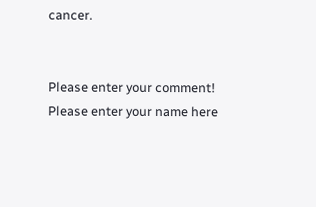cancer.


Please enter your comment!
Please enter your name here